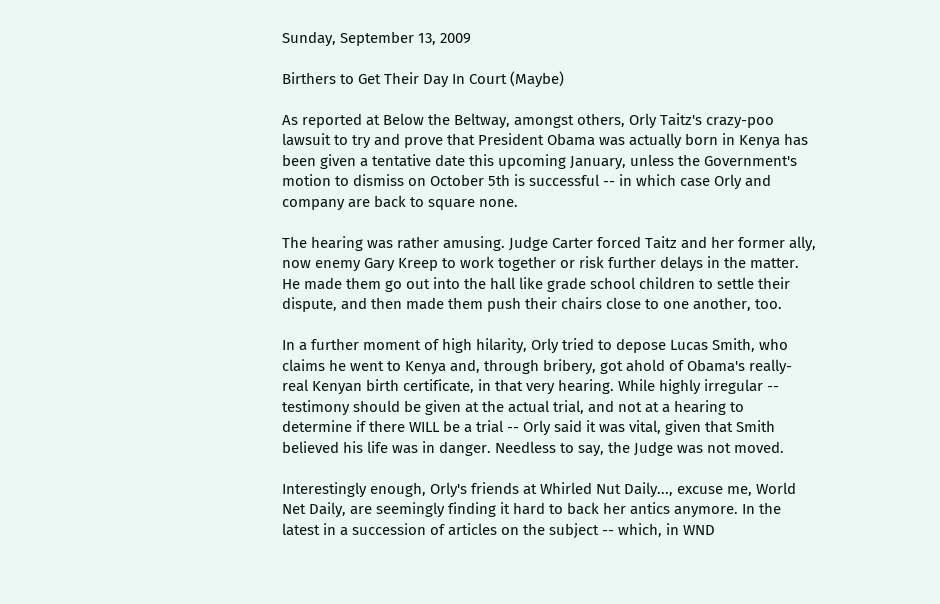Sunday, September 13, 2009

Birthers to Get Their Day In Court (Maybe)

As reported at Below the Beltway, amongst others, Orly Taitz's crazy-poo lawsuit to try and prove that President Obama was actually born in Kenya has been given a tentative date this upcoming January, unless the Government's motion to dismiss on October 5th is successful -- in which case Orly and company are back to square none.

The hearing was rather amusing. Judge Carter forced Taitz and her former ally, now enemy Gary Kreep to work together or risk further delays in the matter. He made them go out into the hall like grade school children to settle their dispute, and then made them push their chairs close to one another, too.

In a further moment of high hilarity, Orly tried to depose Lucas Smith, who claims he went to Kenya and, through bribery, got ahold of Obama's really-real Kenyan birth certificate, in that very hearing. While highly irregular -- testimony should be given at the actual trial, and not at a hearing to determine if there WILL be a trial -- Orly said it was vital, given that Smith believed his life was in danger. Needless to say, the Judge was not moved.

Interestingly enough, Orly's friends at Whirled Nut Daily..., excuse me, World Net Daily, are seemingly finding it hard to back her antics anymore. In the latest in a succession of articles on the subject -- which, in WND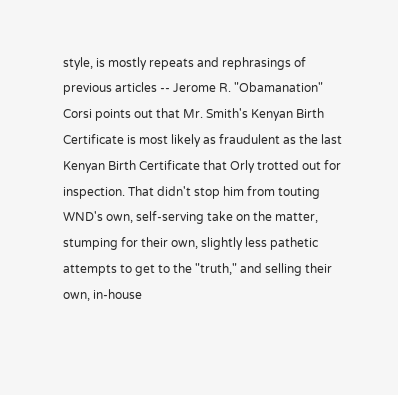style, is mostly repeats and rephrasings of previous articles -- Jerome R. "Obamanation" Corsi points out that Mr. Smith's Kenyan Birth Certificate is most likely as fraudulent as the last Kenyan Birth Certificate that Orly trotted out for inspection. That didn't stop him from touting WND's own, self-serving take on the matter, stumping for their own, slightly less pathetic attempts to get to the "truth," and selling their own, in-house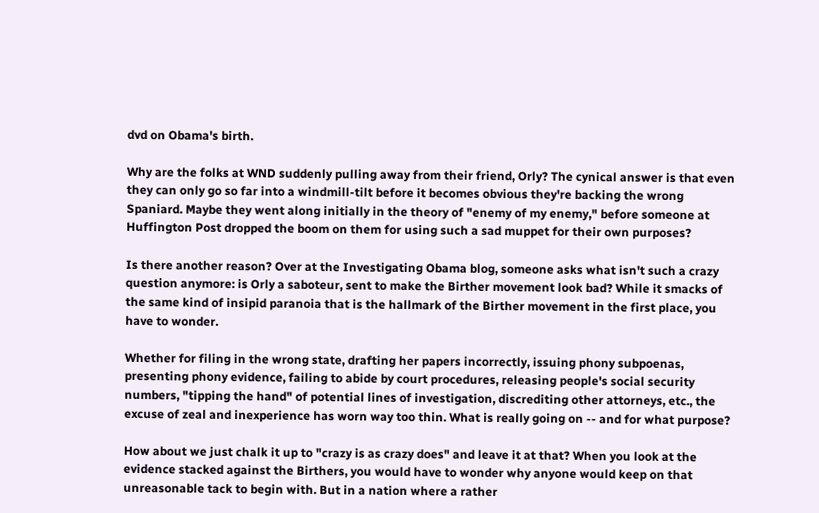dvd on Obama's birth.

Why are the folks at WND suddenly pulling away from their friend, Orly? The cynical answer is that even they can only go so far into a windmill-tilt before it becomes obvious they're backing the wrong Spaniard. Maybe they went along initially in the theory of "enemy of my enemy," before someone at Huffington Post dropped the boom on them for using such a sad muppet for their own purposes?

Is there another reason? Over at the Investigating Obama blog, someone asks what isn't such a crazy question anymore: is Orly a saboteur, sent to make the Birther movement look bad? While it smacks of the same kind of insipid paranoia that is the hallmark of the Birther movement in the first place, you have to wonder.

Whether for filing in the wrong state, drafting her papers incorrectly, issuing phony subpoenas, presenting phony evidence, failing to abide by court procedures, releasing people's social security numbers, "tipping the hand" of potential lines of investigation, discrediting other attorneys, etc., the excuse of zeal and inexperience has worn way too thin. What is really going on -- and for what purpose?

How about we just chalk it up to "crazy is as crazy does" and leave it at that? When you look at the evidence stacked against the Birthers, you would have to wonder why anyone would keep on that unreasonable tack to begin with. But in a nation where a rather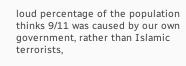loud percentage of the population thinks 9/11 was caused by our own government, rather than Islamic terrorists,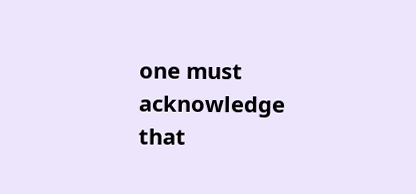one must acknowledge that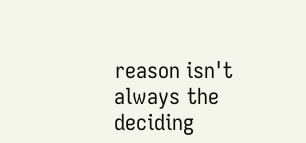reason isn't always the deciding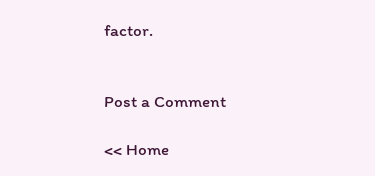factor.


Post a Comment

<< Home